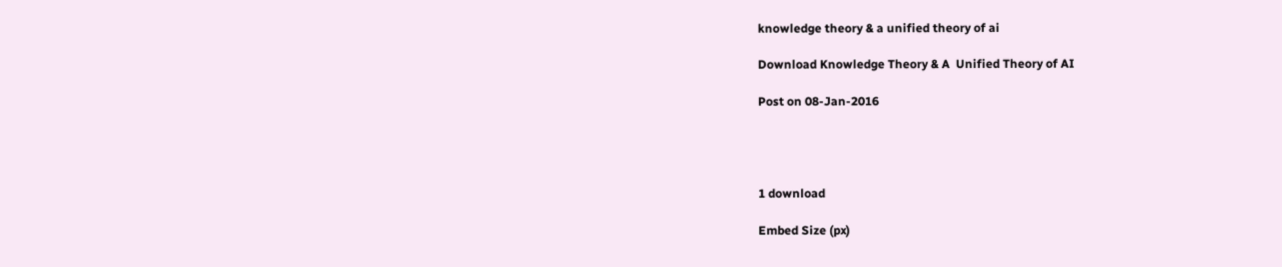knowledge theory & a unified theory of ai

Download Knowledge Theory & A  Unified Theory of AI

Post on 08-Jan-2016




1 download

Embed Size (px)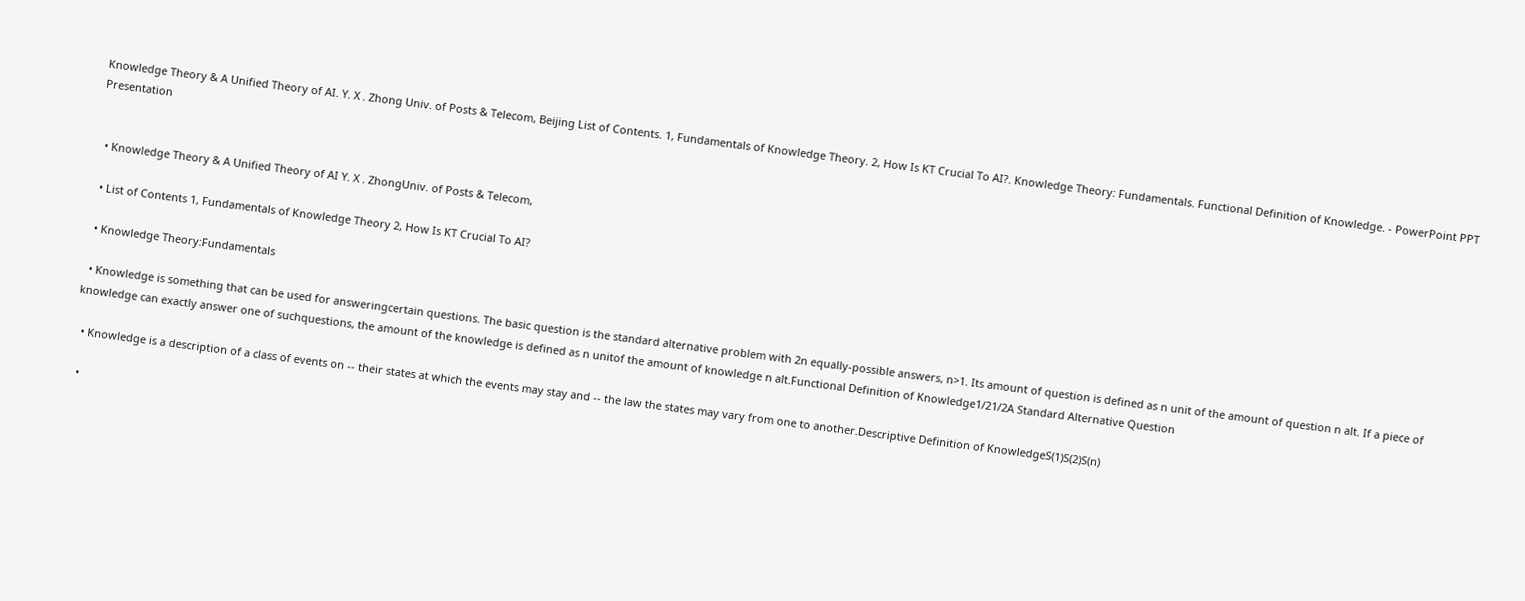Knowledge Theory & A Unified Theory of AI. Y. X . Zhong Univ. of Posts & Telecom, Beijing List of Contents. 1, Fundamentals of Knowledge Theory. 2, How Is KT Crucial To AI?. Knowledge Theory: Fundamentals. Functional Definition of Knowledge. - PowerPoint PPT Presentation


  • Knowledge Theory & A Unified Theory of AI Y. X . ZhongUniv. of Posts & Telecom,

  • List of Contents 1, Fundamentals of Knowledge Theory 2, How Is KT Crucial To AI?

  • Knowledge Theory:Fundamentals

  • Knowledge is something that can be used for answeringcertain questions. The basic question is the standard alternative problem with 2n equally-possible answers, n>1. Its amount of question is defined as n unit of the amount of question n alt. If a piece of knowledge can exactly answer one of suchquestions, the amount of the knowledge is defined as n unitof the amount of knowledge n alt.Functional Definition of Knowledge1/21/2A Standard Alternative Question

  • Knowledge is a description of a class of events on -- their states at which the events may stay and -- the law the states may vary from one to another.Descriptive Definition of KnowledgeS(1)S(2)S(n)

  •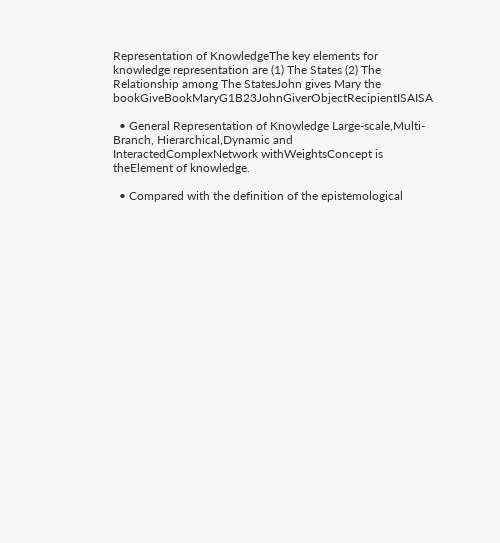Representation of KnowledgeThe key elements for knowledge representation are (1) The States (2) The Relationship among The StatesJohn gives Mary the bookGiveBookMaryG1B23JohnGiverObjectRecipientISAISA

  • General Representation of Knowledge Large-scale,Multi-Branch, Hierarchical,Dynamic and InteractedComplexNetwork withWeightsConcept is theElement of knowledge.

  • Compared with the definition of the epistemological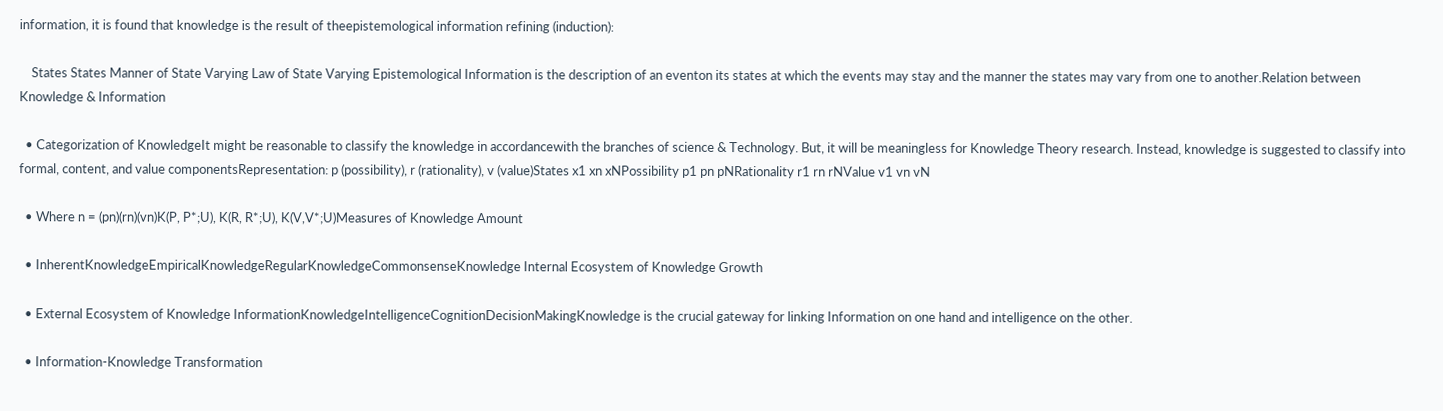information, it is found that knowledge is the result of theepistemological information refining (induction):

    States States Manner of State Varying Law of State Varying Epistemological Information is the description of an eventon its states at which the events may stay and the manner the states may vary from one to another.Relation between Knowledge & Information

  • Categorization of KnowledgeIt might be reasonable to classify the knowledge in accordancewith the branches of science & Technology. But, it will be meaningless for Knowledge Theory research. Instead, knowledge is suggested to classify into formal, content, and value componentsRepresentation: p (possibility), r (rationality), v (value)States x1 xn xNPossibility p1 pn pNRationality r1 rn rNValue v1 vn vN

  • Where n = (pn)(rn)(vn)K(P, P*;U), K(R, R*;U), K(V,V*;U)Measures of Knowledge Amount

  • InherentKnowledgeEmpiricalKnowledgeRegularKnowledgeCommonsenseKnowledge Internal Ecosystem of Knowledge Growth

  • External Ecosystem of Knowledge InformationKnowledgeIntelligenceCognitionDecisionMakingKnowledge is the crucial gateway for linking Information on one hand and intelligence on the other.

  • Information-Knowledge Transformation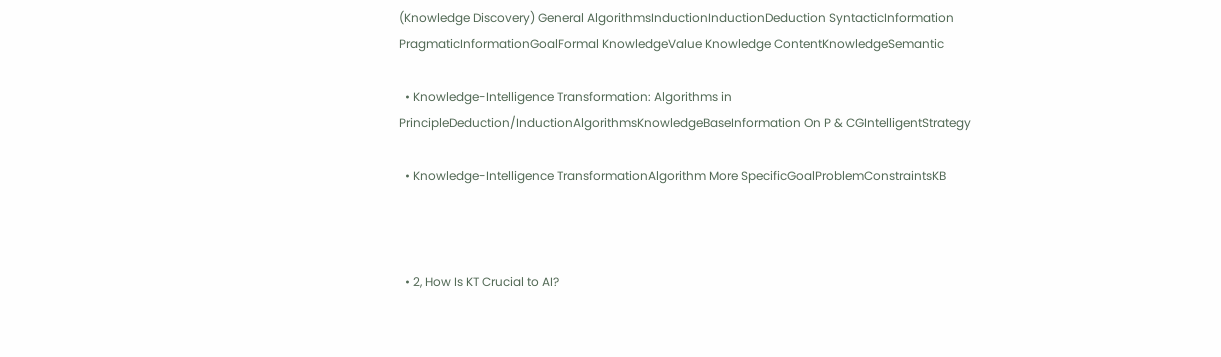(Knowledge Discovery) General AlgorithmsInductionInductionDeduction SyntacticInformation PragmaticInformationGoalFormal KnowledgeValue Knowledge ContentKnowledgeSemantic

  • Knowledge-Intelligence Transformation: Algorithms in PrincipleDeduction/InductionAlgorithmsKnowledgeBaseInformation On P & CGIntelligentStrategy

  • Knowledge-Intelligence TransformationAlgorithm More SpecificGoalProblemConstraintsKB



  • 2, How Is KT Crucial to AI?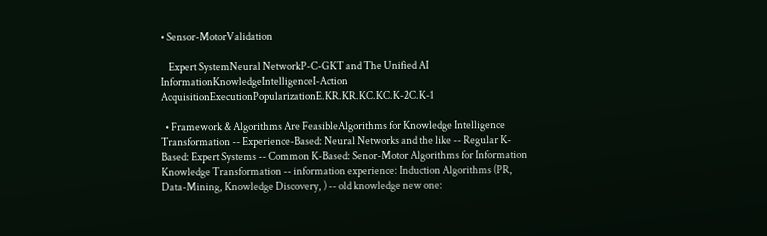• Sensor-MotorValidation

    Expert SystemNeural NetworkP-C-GKT and The Unified AI InformationKnowledgeIntelligenceI-Action AcquisitionExecutionPopularizationE.KR.KR.KC.KC.K-2C.K-1

  • Framework & Algorithms Are FeasibleAlgorithms for Knowledge Intelligence Transformation -- Experience-Based: Neural Networks and the like -- Regular K-Based: Expert Systems -- Common K-Based: Senor-Motor Algorithms for Information Knowledge Transformation -- information experience: Induction Algorithms (PR, Data-Mining, Knowledge Discovery, ) -- old knowledge new one: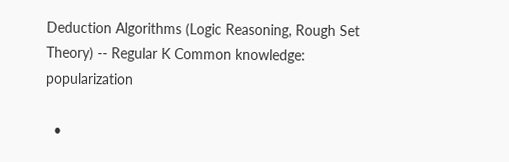Deduction Algorithms (Logic Reasoning, Rough Set Theory) -- Regular K Common knowledge: popularization

  •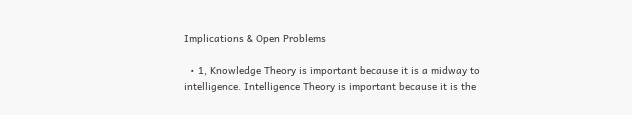Implications & Open Problems

  • 1, Knowledge Theory is important because it is a midway to intelligence. Intelligence Theory is important because it is the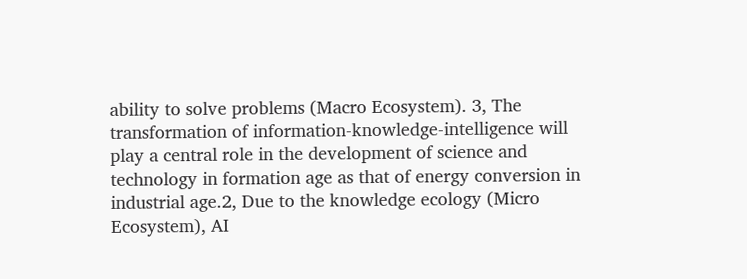ability to solve problems (Macro Ecosystem). 3, The transformation of information-knowledge-intelligence will play a central role in the development of science and technology in formation age as that of energy conversion in industrial age.2, Due to the knowledge ecology (Micro Ecosystem), AI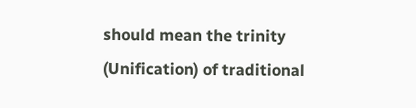should mean the trinity (Unification) of traditional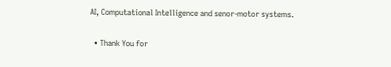AI, Computational Intelligence and senor-motor systems.

  • Thank You for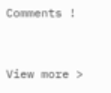Comments !


View more >